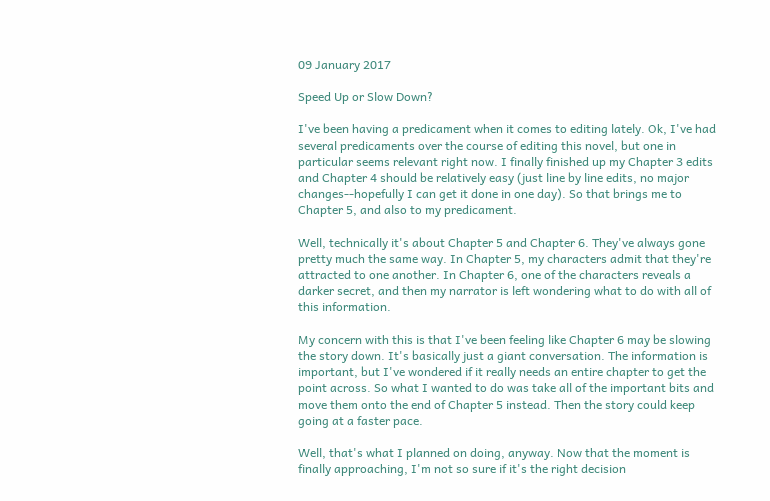09 January 2017

Speed Up or Slow Down?

I've been having a predicament when it comes to editing lately. Ok, I've had several predicaments over the course of editing this novel, but one in particular seems relevant right now. I finally finished up my Chapter 3 edits and Chapter 4 should be relatively easy (just line by line edits, no major changes--hopefully I can get it done in one day). So that brings me to Chapter 5, and also to my predicament.

Well, technically it's about Chapter 5 and Chapter 6. They've always gone pretty much the same way. In Chapter 5, my characters admit that they're attracted to one another. In Chapter 6, one of the characters reveals a darker secret, and then my narrator is left wondering what to do with all of this information.

My concern with this is that I've been feeling like Chapter 6 may be slowing the story down. It's basically just a giant conversation. The information is important, but I've wondered if it really needs an entire chapter to get the point across. So what I wanted to do was take all of the important bits and move them onto the end of Chapter 5 instead. Then the story could keep going at a faster pace.

Well, that's what I planned on doing, anyway. Now that the moment is finally approaching, I'm not so sure if it's the right decision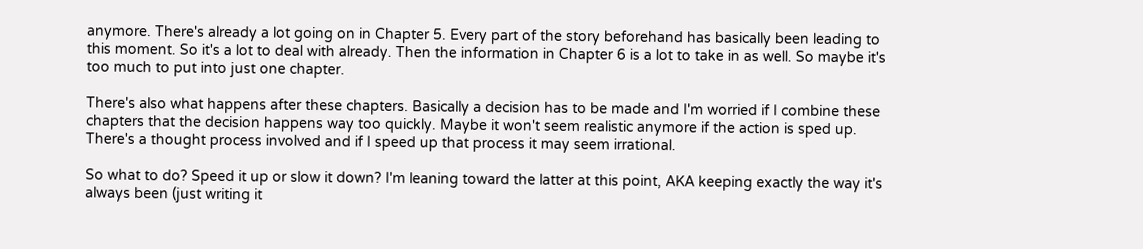anymore. There's already a lot going on in Chapter 5. Every part of the story beforehand has basically been leading to this moment. So it's a lot to deal with already. Then the information in Chapter 6 is a lot to take in as well. So maybe it's too much to put into just one chapter.

There's also what happens after these chapters. Basically a decision has to be made and I'm worried if I combine these chapters that the decision happens way too quickly. Maybe it won't seem realistic anymore if the action is sped up. There's a thought process involved and if I speed up that process it may seem irrational.

So what to do? Speed it up or slow it down? I'm leaning toward the latter at this point, AKA keeping exactly the way it's always been (just writing it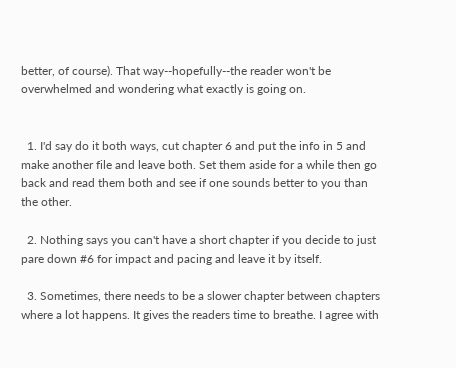better, of course). That way--hopefully--the reader won't be overwhelmed and wondering what exactly is going on.


  1. I'd say do it both ways, cut chapter 6 and put the info in 5 and make another file and leave both. Set them aside for a while then go back and read them both and see if one sounds better to you than the other.

  2. Nothing says you can't have a short chapter if you decide to just pare down #6 for impact and pacing and leave it by itself.

  3. Sometimes, there needs to be a slower chapter between chapters where a lot happens. It gives the readers time to breathe. I agree with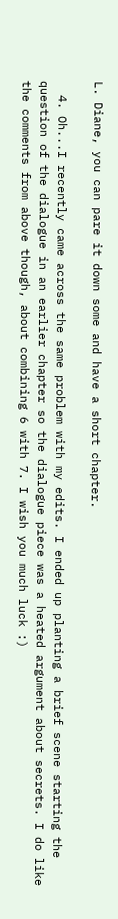L. Diane, you can pare it down some and have a short chapter.

  4. Oh...I recently came across the same problem with my edits. I ended up planting a brief scene starting the question of the dialogue in an earlier chapter so the dialogue piece was a heated argument about secrets. I do like the comments from above though, about combining 6 with 7. I wish you much luck :)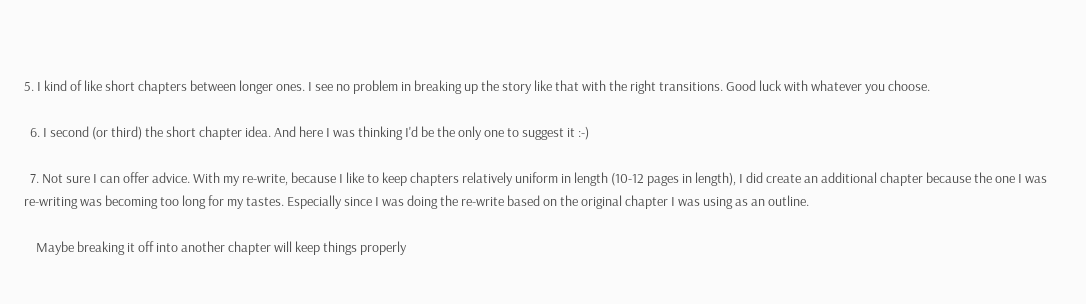5. I kind of like short chapters between longer ones. I see no problem in breaking up the story like that with the right transitions. Good luck with whatever you choose.

  6. I second (or third) the short chapter idea. And here I was thinking I'd be the only one to suggest it :-)

  7. Not sure I can offer advice. With my re-write, because I like to keep chapters relatively uniform in length (10-12 pages in length), I did create an additional chapter because the one I was re-writing was becoming too long for my tastes. Especially since I was doing the re-write based on the original chapter I was using as an outline.

    Maybe breaking it off into another chapter will keep things properly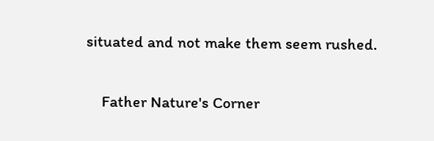situated and not make them seem rushed.

    Father Nature's Corner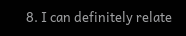8. I can definitely relate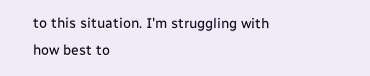to this situation. I'm struggling with how best to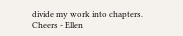divide my work into chapters. Cheers - Ellen